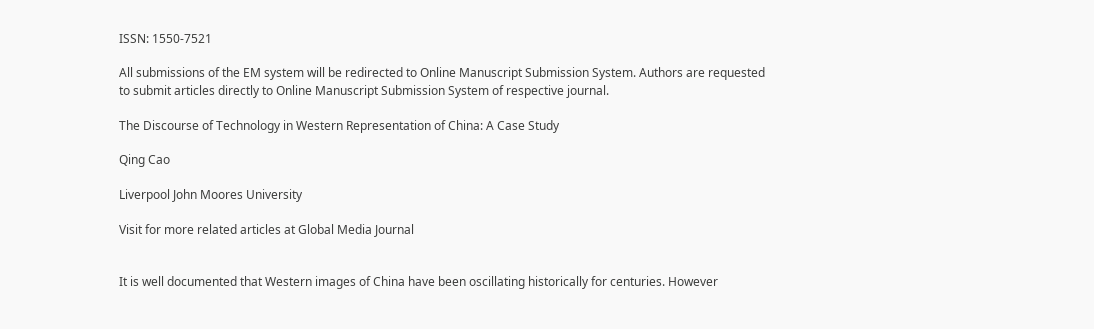ISSN: 1550-7521

All submissions of the EM system will be redirected to Online Manuscript Submission System. Authors are requested to submit articles directly to Online Manuscript Submission System of respective journal.

The Discourse of Technology in Western Representation of China: A Case Study

Qing Cao

Liverpool John Moores University

Visit for more related articles at Global Media Journal


It is well documented that Western images of China have been oscillating historically for centuries. However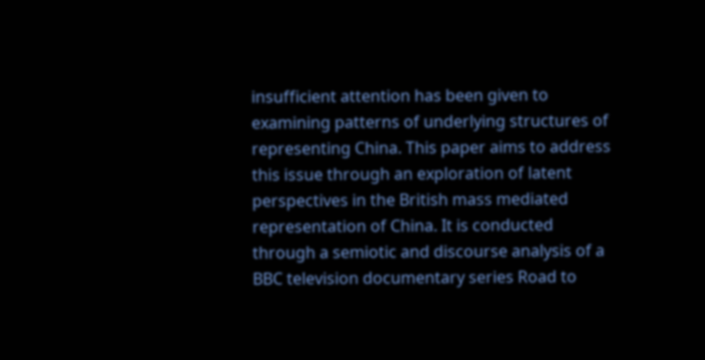insufficient attention has been given to examining patterns of underlying structures of representing China. This paper aims to address this issue through an exploration of latent perspectives in the British mass mediated representation of China. It is conducted through a semiotic and discourse analysis of a BBC television documentary series Road to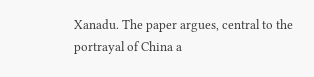Xanadu. The paper argues, central to the portrayal of China a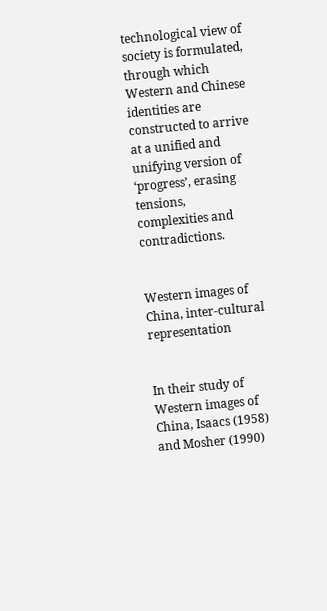technological view of society is formulated, through which Western and Chinese identities are constructed to arrive at a unified and unifying version of ‘progress’, erasing tensions, complexities and contradictions.


Western images of China, inter-cultural representation


In their study of Western images of China, Isaacs (1958) and Mosher (1990)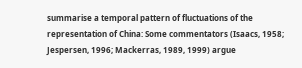summarise a temporal pattern of fluctuations of the representation of China: Some commentators (Isaacs, 1958; Jespersen, 1996; Mackerras, 1989, 1999) argue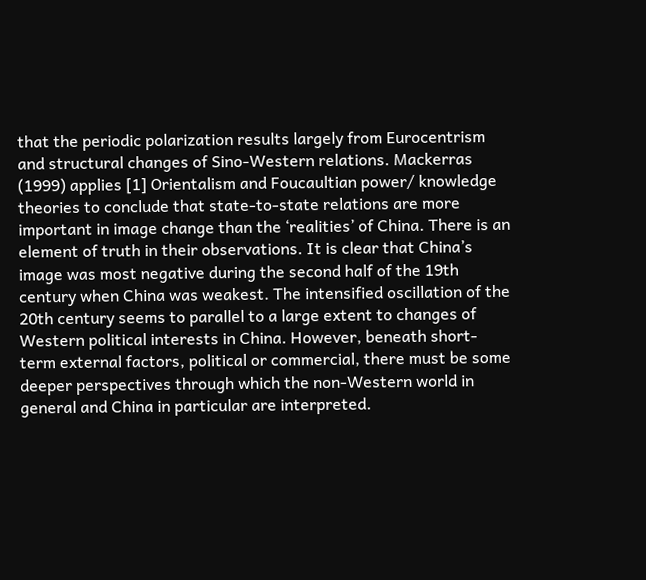that the periodic polarization results largely from Eurocentrism and structural changes of Sino-Western relations. Mackerras (1999) applies [1] Orientalism and Foucaultian power/ knowledge theories to conclude that state-to-state relations are more important in image change than the ‘realities’ of China. There is an element of truth in their observations. It is clear that China’s image was most negative during the second half of the 19th century when China was weakest. The intensified oscillation of the 20th century seems to parallel to a large extent to changes of Western political interests in China. However, beneath short-term external factors, political or commercial, there must be some deeper perspectives through which the non-Western world in general and China in particular are interpreted.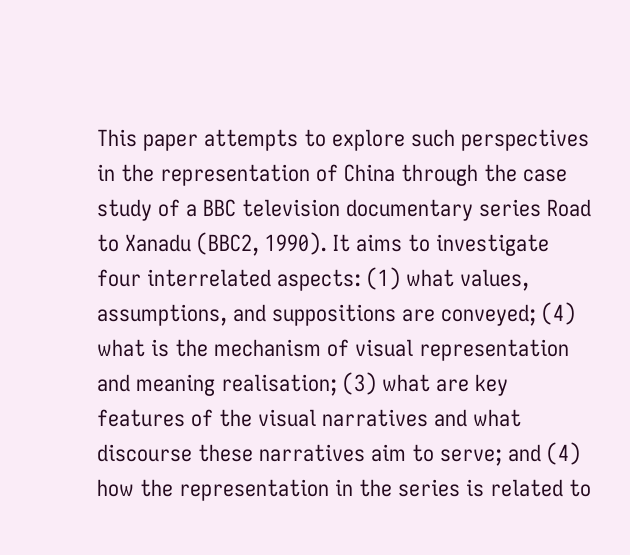This paper attempts to explore such perspectives in the representation of China through the case study of a BBC television documentary series Road to Xanadu (BBC2, 1990). It aims to investigate four interrelated aspects: (1) what values, assumptions, and suppositions are conveyed; (4) what is the mechanism of visual representation and meaning realisation; (3) what are key features of the visual narratives and what discourse these narratives aim to serve; and (4) how the representation in the series is related to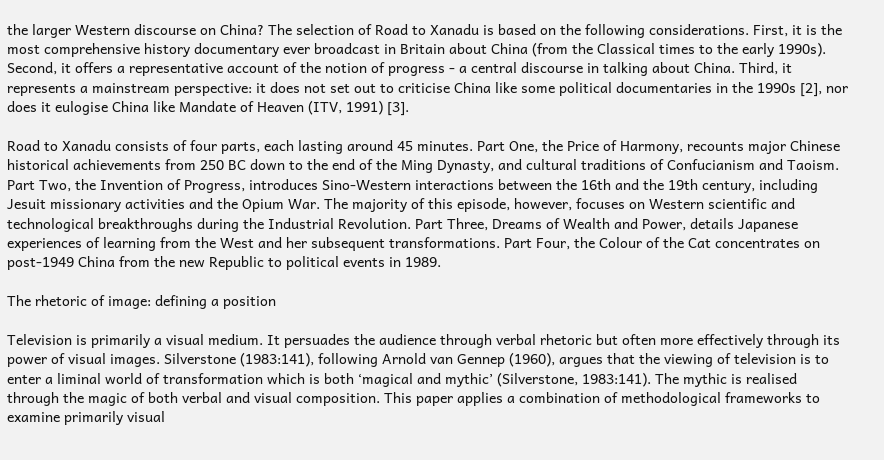the larger Western discourse on China? The selection of Road to Xanadu is based on the following considerations. First, it is the most comprehensive history documentary ever broadcast in Britain about China (from the Classical times to the early 1990s). Second, it offers a representative account of the notion of progress - a central discourse in talking about China. Third, it represents a mainstream perspective: it does not set out to criticise China like some political documentaries in the 1990s [2], nor does it eulogise China like Mandate of Heaven (ITV, 1991) [3].

Road to Xanadu consists of four parts, each lasting around 45 minutes. Part One, the Price of Harmony, recounts major Chinese historical achievements from 250 BC down to the end of the Ming Dynasty, and cultural traditions of Confucianism and Taoism. Part Two, the Invention of Progress, introduces Sino-Western interactions between the 16th and the 19th century, including Jesuit missionary activities and the Opium War. The majority of this episode, however, focuses on Western scientific and technological breakthroughs during the Industrial Revolution. Part Three, Dreams of Wealth and Power, details Japanese experiences of learning from the West and her subsequent transformations. Part Four, the Colour of the Cat concentrates on post-1949 China from the new Republic to political events in 1989.

The rhetoric of image: defining a position

Television is primarily a visual medium. It persuades the audience through verbal rhetoric but often more effectively through its power of visual images. Silverstone (1983:141), following Arnold van Gennep (1960), argues that the viewing of television is to enter a liminal world of transformation which is both ‘magical and mythic’ (Silverstone, 1983:141). The mythic is realised through the magic of both verbal and visual composition. This paper applies a combination of methodological frameworks to examine primarily visual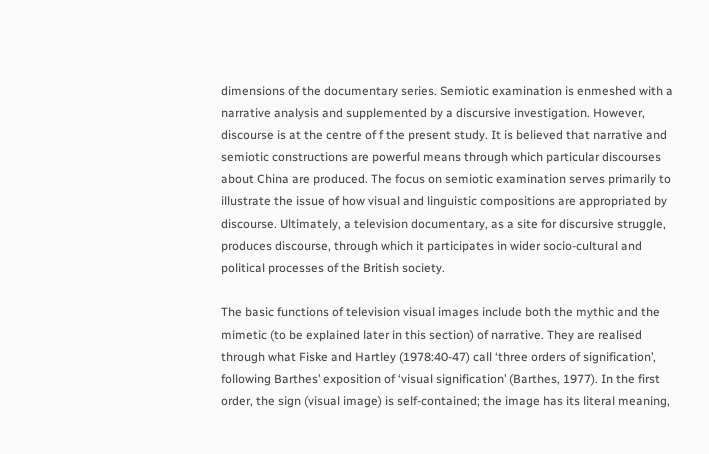dimensions of the documentary series. Semiotic examination is enmeshed with a narrative analysis and supplemented by a discursive investigation. However, discourse is at the centre of f the present study. It is believed that narrative and semiotic constructions are powerful means through which particular discourses about China are produced. The focus on semiotic examination serves primarily to illustrate the issue of how visual and linguistic compositions are appropriated by discourse. Ultimately, a television documentary, as a site for discursive struggle, produces discourse, through which it participates in wider socio-cultural and political processes of the British society.

The basic functions of television visual images include both the mythic and the mimetic (to be explained later in this section) of narrative. They are realised through what Fiske and Hartley (1978:40-47) call ‘three orders of signification’, following Barthes’ exposition of ‘visual signification’ (Barthes, 1977). In the first order, the sign (visual image) is self-contained; the image has its literal meaning,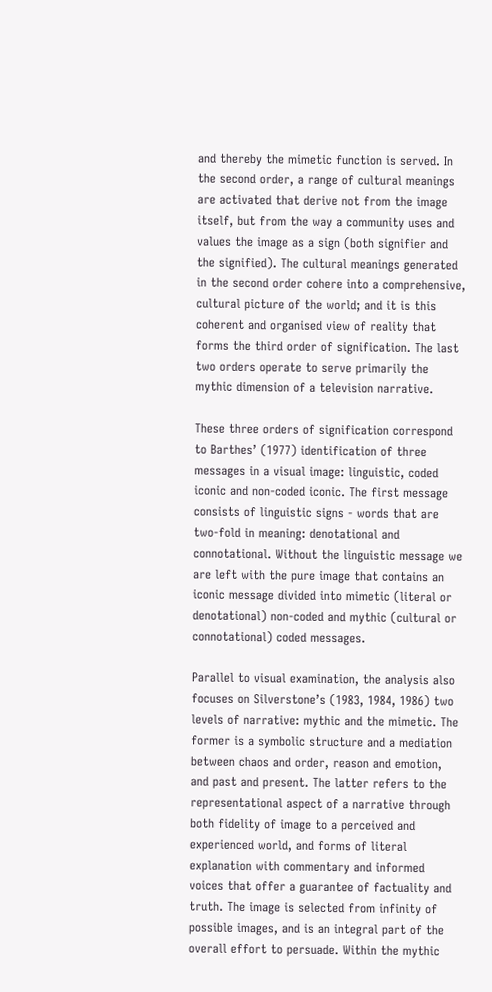and thereby the mimetic function is served. In the second order, a range of cultural meanings are activated that derive not from the image itself, but from the way a community uses and values the image as a sign (both signifier and the signified). The cultural meanings generated in the second order cohere into a comprehensive, cultural picture of the world; and it is this coherent and organised view of reality that forms the third order of signification. The last two orders operate to serve primarily the mythic dimension of a television narrative.

These three orders of signification correspond to Barthes’ (1977) identification of three messages in a visual image: linguistic, coded iconic and non-coded iconic. The first message consists of linguistic signs - words that are two-fold in meaning: denotational and connotational. Without the linguistic message we are left with the pure image that contains an iconic message divided into mimetic (literal or denotational) non-coded and mythic (cultural or connotational) coded messages.

Parallel to visual examination, the analysis also focuses on Silverstone’s (1983, 1984, 1986) two levels of narrative: mythic and the mimetic. The former is a symbolic structure and a mediation between chaos and order, reason and emotion, and past and present. The latter refers to the representational aspect of a narrative through both fidelity of image to a perceived and experienced world, and forms of literal explanation with commentary and informed voices that offer a guarantee of factuality and truth. The image is selected from infinity of possible images, and is an integral part of the overall effort to persuade. Within the mythic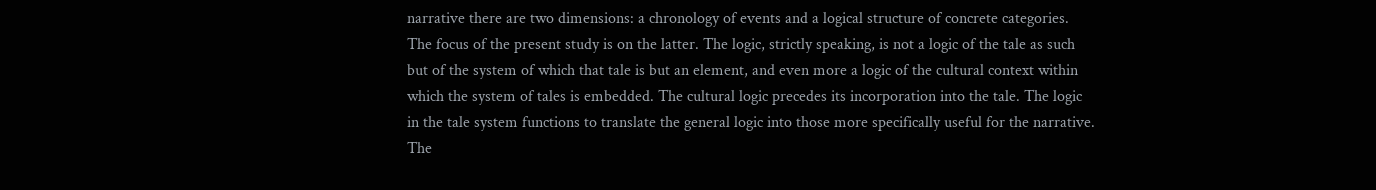narrative there are two dimensions: a chronology of events and a logical structure of concrete categories. The focus of the present study is on the latter. The logic, strictly speaking, is not a logic of the tale as such but of the system of which that tale is but an element, and even more a logic of the cultural context within which the system of tales is embedded. The cultural logic precedes its incorporation into the tale. The logic in the tale system functions to translate the general logic into those more specifically useful for the narrative. The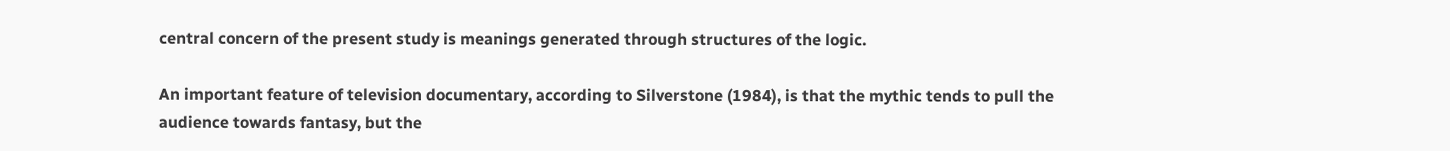central concern of the present study is meanings generated through structures of the logic.

An important feature of television documentary, according to Silverstone (1984), is that the mythic tends to pull the audience towards fantasy, but the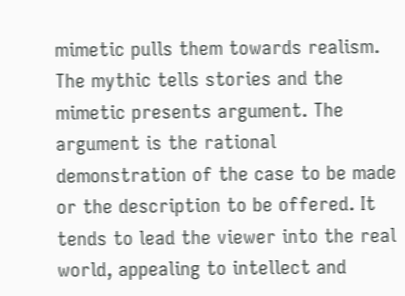mimetic pulls them towards realism. The mythic tells stories and the mimetic presents argument. The argument is the rational demonstration of the case to be made or the description to be offered. It tends to lead the viewer into the real world, appealing to intellect and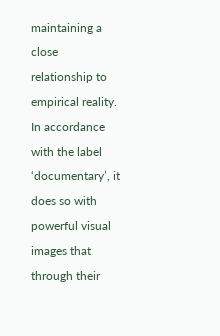maintaining a close relationship to empirical reality. In accordance with the label ‘documentary’, it does so with powerful visual images that through their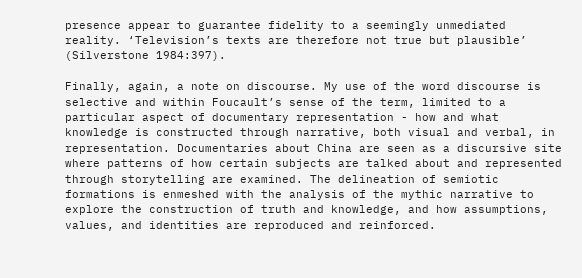presence appear to guarantee fidelity to a seemingly unmediated reality. ‘Television’s texts are therefore not true but plausible’ (Silverstone 1984:397).

Finally, again, a note on discourse. My use of the word discourse is selective and within Foucault’s sense of the term, limited to a particular aspect of documentary representation - how and what knowledge is constructed through narrative, both visual and verbal, in representation. Documentaries about China are seen as a discursive site where patterns of how certain subjects are talked about and represented through storytelling are examined. The delineation of semiotic formations is enmeshed with the analysis of the mythic narrative to explore the construction of truth and knowledge, and how assumptions, values, and identities are reproduced and reinforced.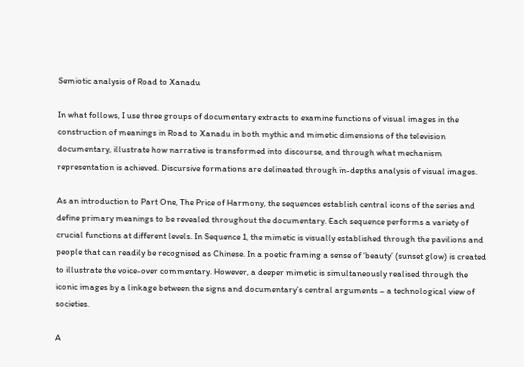Semiotic analysis of Road to Xanadu

In what follows, I use three groups of documentary extracts to examine functions of visual images in the construction of meanings in Road to Xanadu in both mythic and mimetic dimensions of the television documentary, illustrate how narrative is transformed into discourse, and through what mechanism representation is achieved. Discursive formations are delineated through in-depths analysis of visual images.

As an introduction to Part One, The Price of Harmony, the sequences establish central icons of the series and define primary meanings to be revealed throughout the documentary. Each sequence performs a variety of crucial functions at different levels. In Sequence 1, the mimetic is visually established through the pavilions and people that can readily be recognised as Chinese. In a poetic framing a sense of ‘beauty’ (sunset glow) is created to illustrate the voice-over commentary. However, a deeper mimetic is simultaneously realised through the iconic images by a linkage between the signs and documentary’s central arguments – a technological view of societies.

A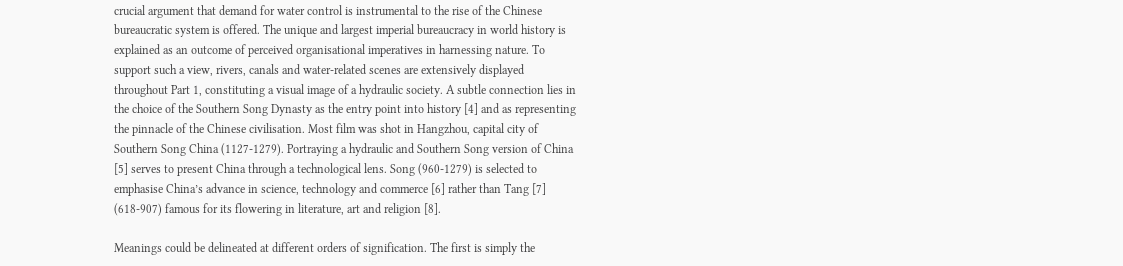crucial argument that demand for water control is instrumental to the rise of the Chinese bureaucratic system is offered. The unique and largest imperial bureaucracy in world history is explained as an outcome of perceived organisational imperatives in harnessing nature. To support such a view, rivers, canals and water-related scenes are extensively displayed throughout Part 1, constituting a visual image of a hydraulic society. A subtle connection lies in the choice of the Southern Song Dynasty as the entry point into history [4] and as representing the pinnacle of the Chinese civilisation. Most film was shot in Hangzhou, capital city of Southern Song China (1127-1279). Portraying a hydraulic and Southern Song version of China [5] serves to present China through a technological lens. Song (960-1279) is selected to emphasise China’s advance in science, technology and commerce [6] rather than Tang [7] (618-907) famous for its flowering in literature, art and religion [8].

Meanings could be delineated at different orders of signification. The first is simply the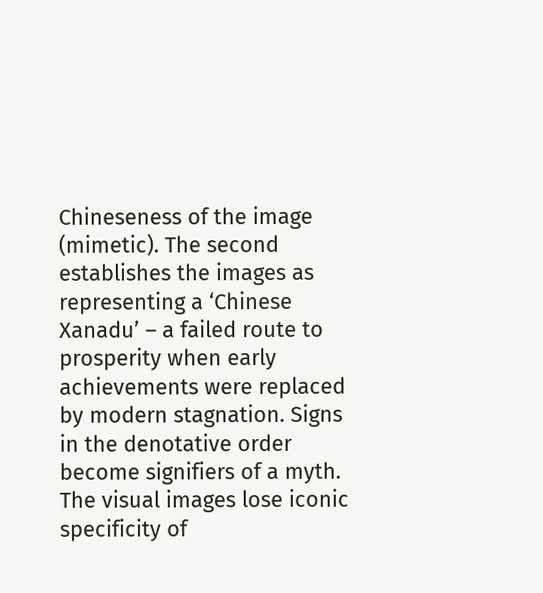Chineseness of the image (mimetic). The second establishes the images as representing a ‘Chinese Xanadu’ – a failed route to prosperity when early achievements were replaced by modern stagnation. Signs in the denotative order become signifiers of a myth. The visual images lose iconic specificity of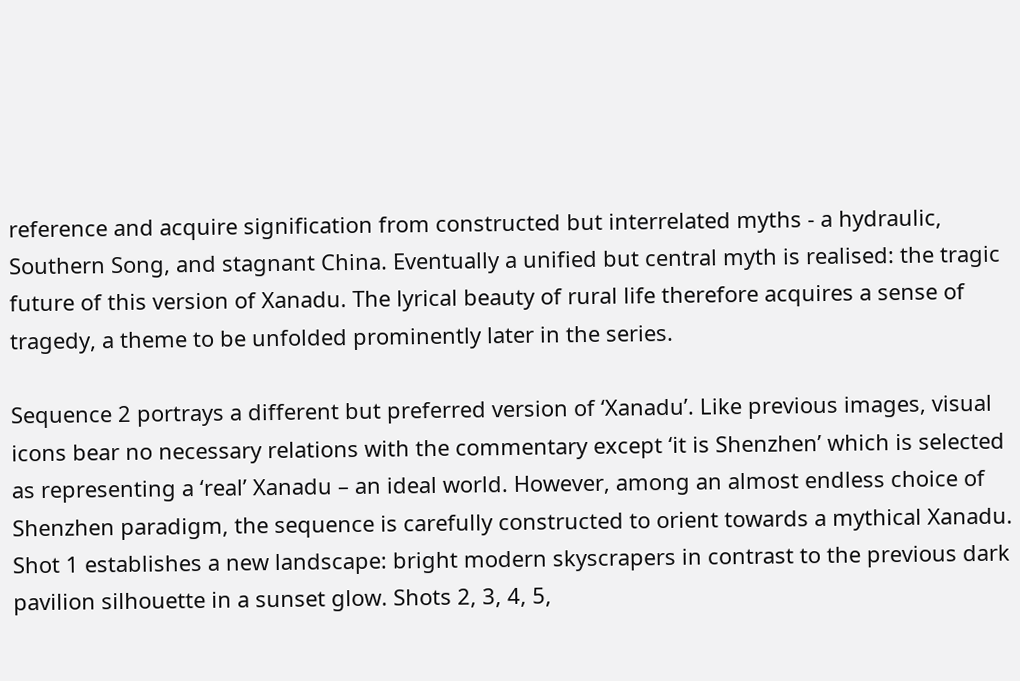reference and acquire signification from constructed but interrelated myths - a hydraulic, Southern Song, and stagnant China. Eventually a unified but central myth is realised: the tragic future of this version of Xanadu. The lyrical beauty of rural life therefore acquires a sense of tragedy, a theme to be unfolded prominently later in the series.

Sequence 2 portrays a different but preferred version of ‘Xanadu’. Like previous images, visual icons bear no necessary relations with the commentary except ‘it is Shenzhen’ which is selected as representing a ‘real’ Xanadu – an ideal world. However, among an almost endless choice of Shenzhen paradigm, the sequence is carefully constructed to orient towards a mythical Xanadu. Shot 1 establishes a new landscape: bright modern skyscrapers in contrast to the previous dark pavilion silhouette in a sunset glow. Shots 2, 3, 4, 5,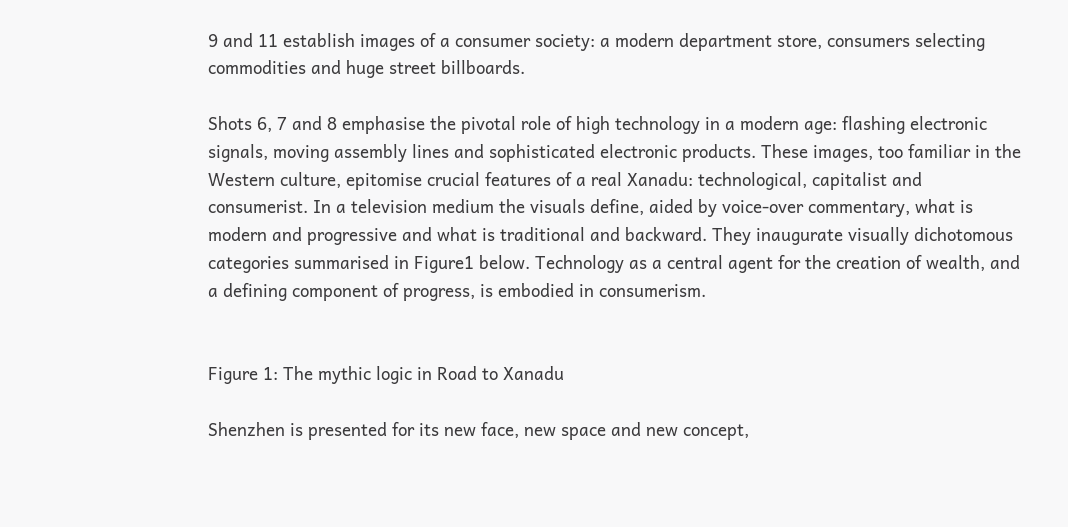9 and 11 establish images of a consumer society: a modern department store, consumers selecting commodities and huge street billboards.

Shots 6, 7 and 8 emphasise the pivotal role of high technology in a modern age: flashing electronic signals, moving assembly lines and sophisticated electronic products. These images, too familiar in the Western culture, epitomise crucial features of a real Xanadu: technological, capitalist and consumerist. In a television medium the visuals define, aided by voice-over commentary, what is modern and progressive and what is traditional and backward. They inaugurate visually dichotomous categories summarised in Figure1 below. Technology as a central agent for the creation of wealth, and a defining component of progress, is embodied in consumerism.


Figure 1: The mythic logic in Road to Xanadu

Shenzhen is presented for its new face, new space and new concept,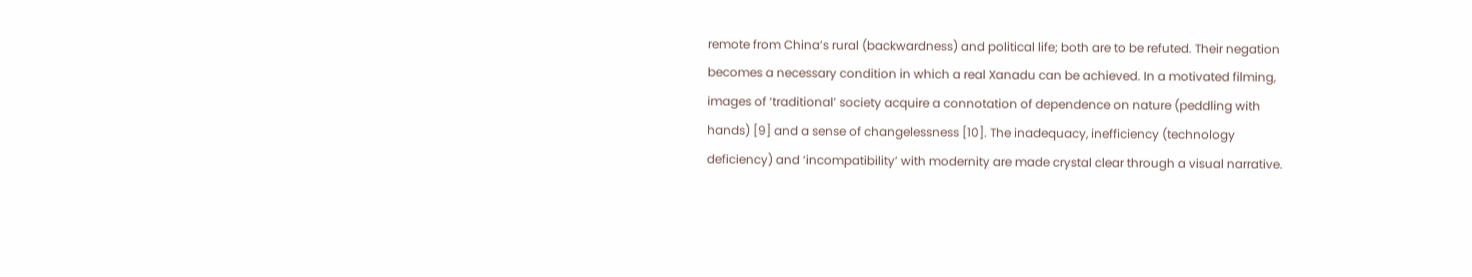remote from China’s rural (backwardness) and political life; both are to be refuted. Their negation becomes a necessary condition in which a real Xanadu can be achieved. In a motivated filming, images of ‘traditional’ society acquire a connotation of dependence on nature (peddling with hands) [9] and a sense of changelessness [10]. The inadequacy, inefficiency (technology deficiency) and ‘incompatibility’ with modernity are made crystal clear through a visual narrative.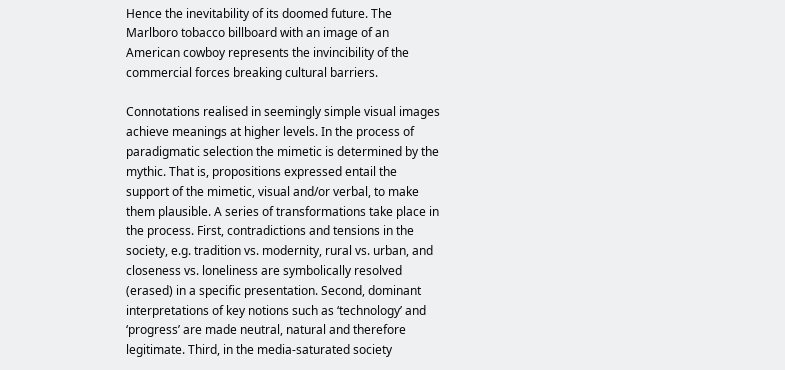Hence the inevitability of its doomed future. The Marlboro tobacco billboard with an image of an American cowboy represents the invincibility of the commercial forces breaking cultural barriers.

Connotations realised in seemingly simple visual images achieve meanings at higher levels. In the process of paradigmatic selection the mimetic is determined by the mythic. That is, propositions expressed entail the support of the mimetic, visual and/or verbal, to make them plausible. A series of transformations take place in the process. First, contradictions and tensions in the society, e.g. tradition vs. modernity, rural vs. urban, and closeness vs. loneliness are symbolically resolved (erased) in a specific presentation. Second, dominant interpretations of key notions such as ‘technology’ and ‘progress’ are made neutral, natural and therefore legitimate. Third, in the media-saturated society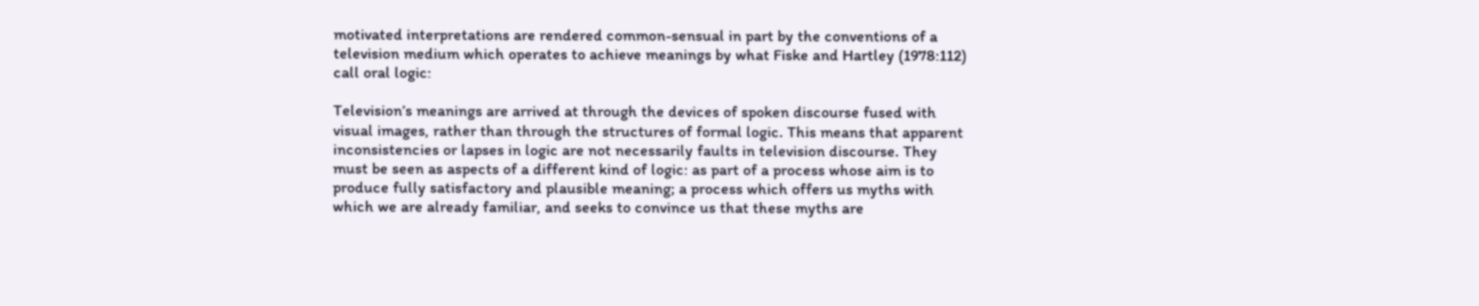motivated interpretations are rendered common-sensual in part by the conventions of a television medium which operates to achieve meanings by what Fiske and Hartley (1978:112) call oral logic:

Television’s meanings are arrived at through the devices of spoken discourse fused with visual images, rather than through the structures of formal logic. This means that apparent inconsistencies or lapses in logic are not necessarily faults in television discourse. They must be seen as aspects of a different kind of logic: as part of a process whose aim is to produce fully satisfactory and plausible meaning; a process which offers us myths with which we are already familiar, and seeks to convince us that these myths are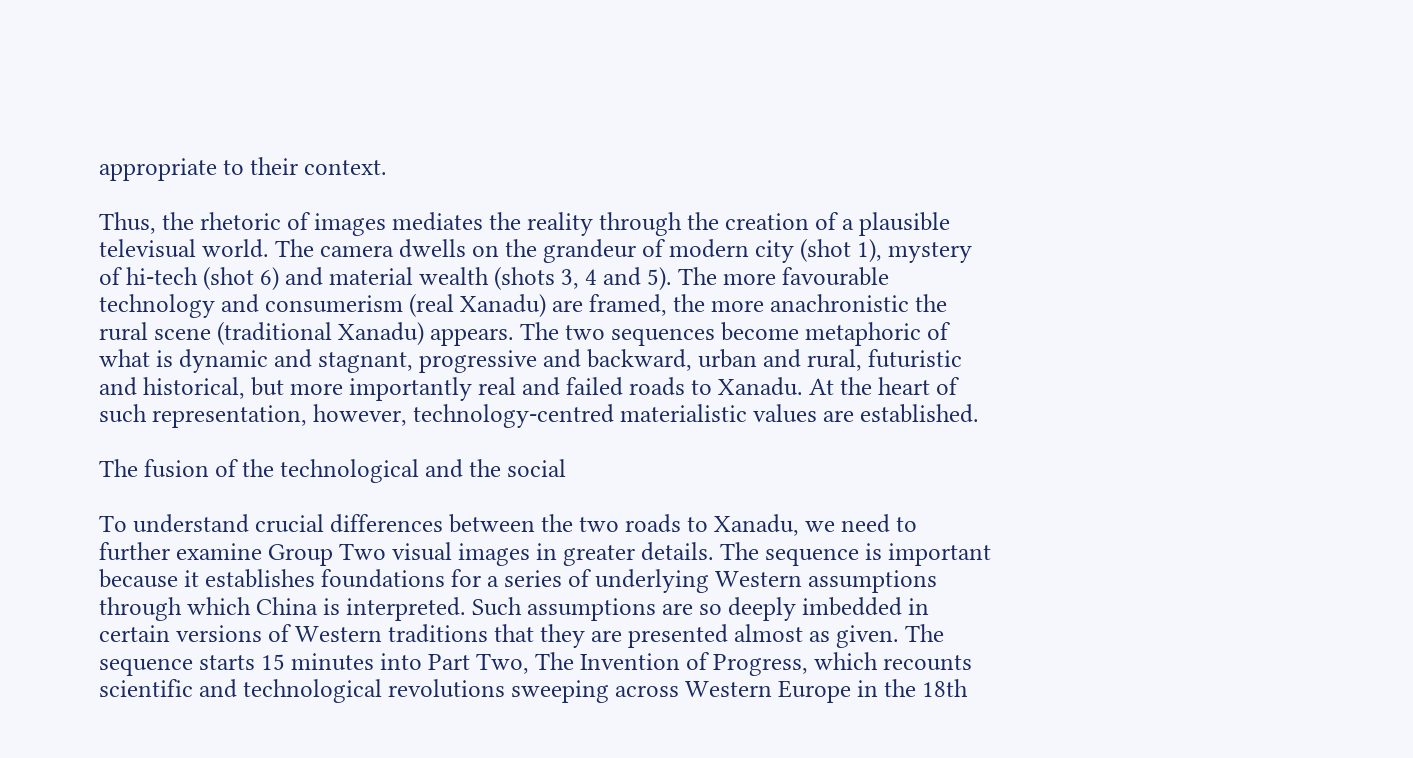appropriate to their context.

Thus, the rhetoric of images mediates the reality through the creation of a plausible televisual world. The camera dwells on the grandeur of modern city (shot 1), mystery of hi-tech (shot 6) and material wealth (shots 3, 4 and 5). The more favourable technology and consumerism (real Xanadu) are framed, the more anachronistic the rural scene (traditional Xanadu) appears. The two sequences become metaphoric of what is dynamic and stagnant, progressive and backward, urban and rural, futuristic and historical, but more importantly real and failed roads to Xanadu. At the heart of such representation, however, technology-centred materialistic values are established.

The fusion of the technological and the social

To understand crucial differences between the two roads to Xanadu, we need to further examine Group Two visual images in greater details. The sequence is important because it establishes foundations for a series of underlying Western assumptions through which China is interpreted. Such assumptions are so deeply imbedded in certain versions of Western traditions that they are presented almost as given. The sequence starts 15 minutes into Part Two, The Invention of Progress, which recounts scientific and technological revolutions sweeping across Western Europe in the 18th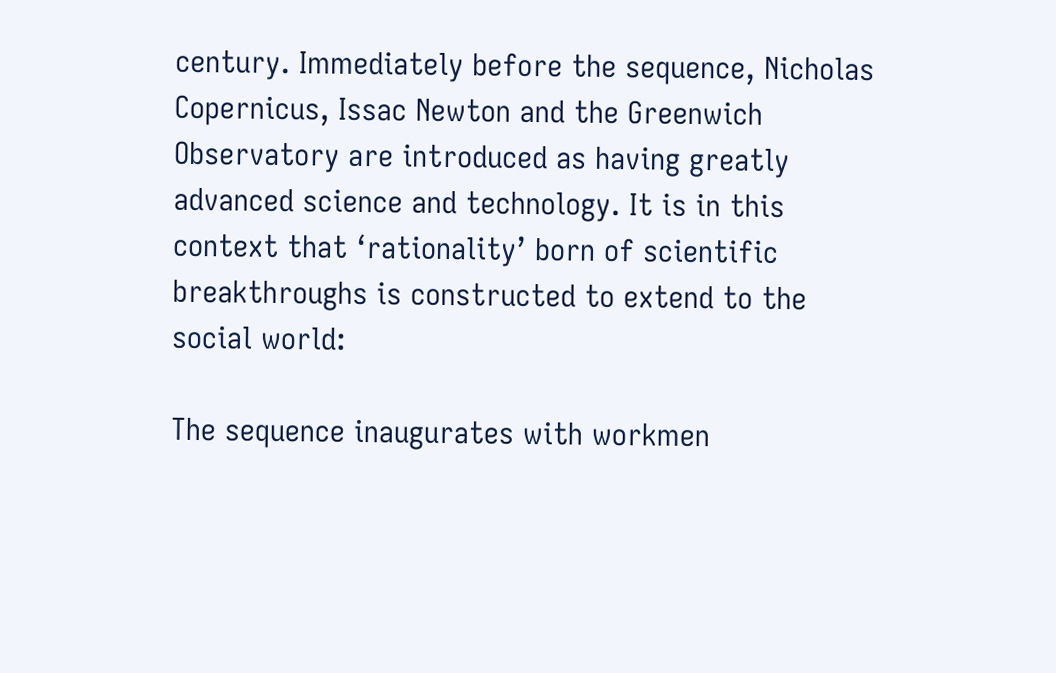century. Immediately before the sequence, Nicholas Copernicus, Issac Newton and the Greenwich Observatory are introduced as having greatly advanced science and technology. It is in this context that ‘rationality’ born of scientific breakthroughs is constructed to extend to the social world:

The sequence inaugurates with workmen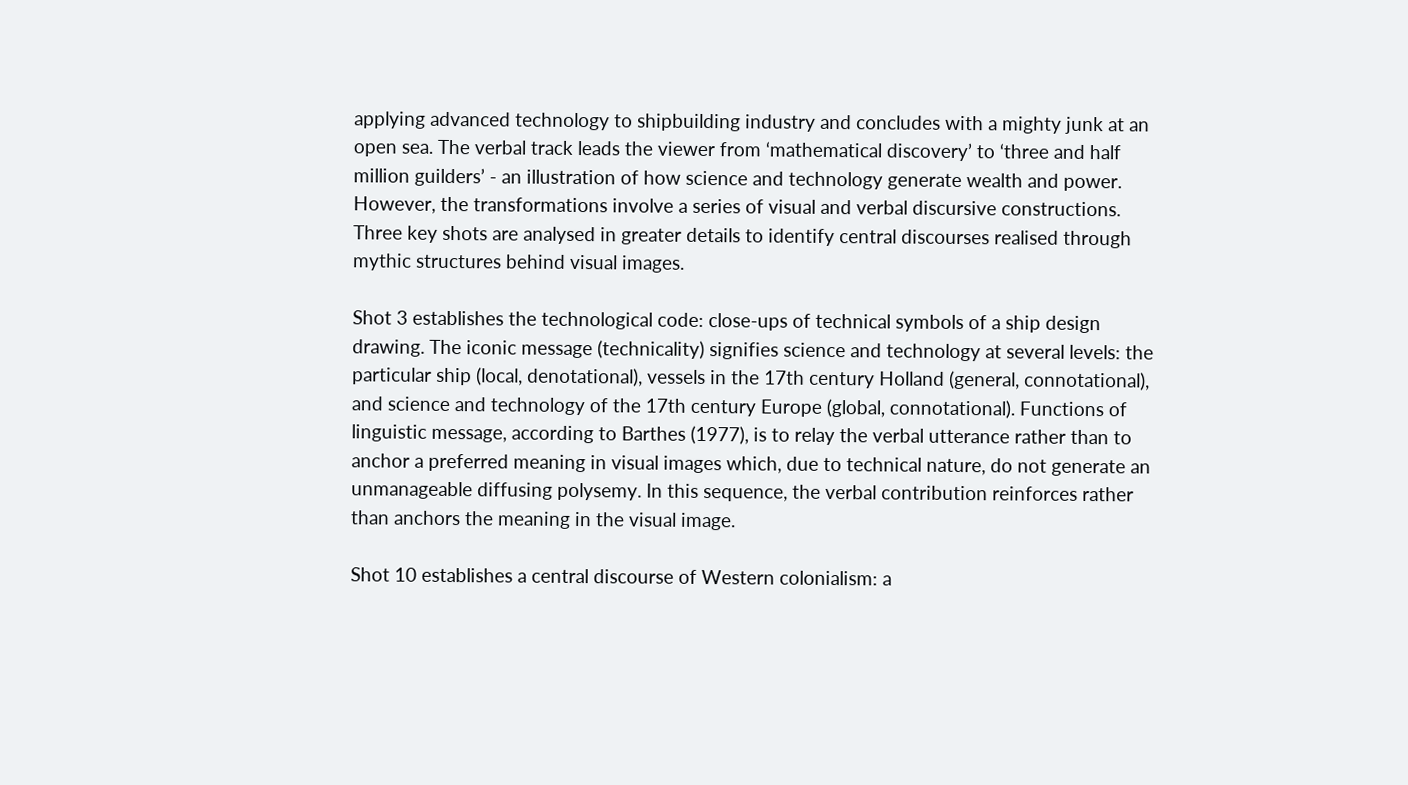applying advanced technology to shipbuilding industry and concludes with a mighty junk at an open sea. The verbal track leads the viewer from ‘mathematical discovery’ to ‘three and half million guilders’ - an illustration of how science and technology generate wealth and power. However, the transformations involve a series of visual and verbal discursive constructions. Three key shots are analysed in greater details to identify central discourses realised through mythic structures behind visual images.

Shot 3 establishes the technological code: close-ups of technical symbols of a ship design drawing. The iconic message (technicality) signifies science and technology at several levels: the particular ship (local, denotational), vessels in the 17th century Holland (general, connotational), and science and technology of the 17th century Europe (global, connotational). Functions of linguistic message, according to Barthes (1977), is to relay the verbal utterance rather than to anchor a preferred meaning in visual images which, due to technical nature, do not generate an unmanageable diffusing polysemy. In this sequence, the verbal contribution reinforces rather than anchors the meaning in the visual image.

Shot 10 establishes a central discourse of Western colonialism: a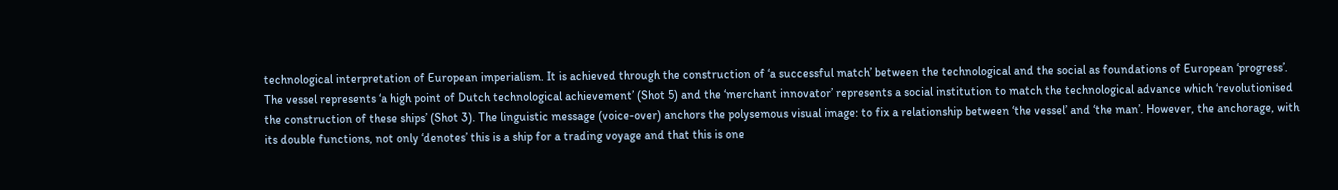technological interpretation of European imperialism. It is achieved through the construction of ‘a successful match’ between the technological and the social as foundations of European ‘progress’. The vessel represents ‘a high point of Dutch technological achievement’ (Shot 5) and the ‘merchant innovator’ represents a social institution to match the technological advance which ‘revolutionised the construction of these ships’ (Shot 3). The linguistic message (voice-over) anchors the polysemous visual image: to fix a relationship between ‘the vessel’ and ‘the man’. However, the anchorage, with its double functions, not only ‘denotes’ this is a ship for a trading voyage and that this is one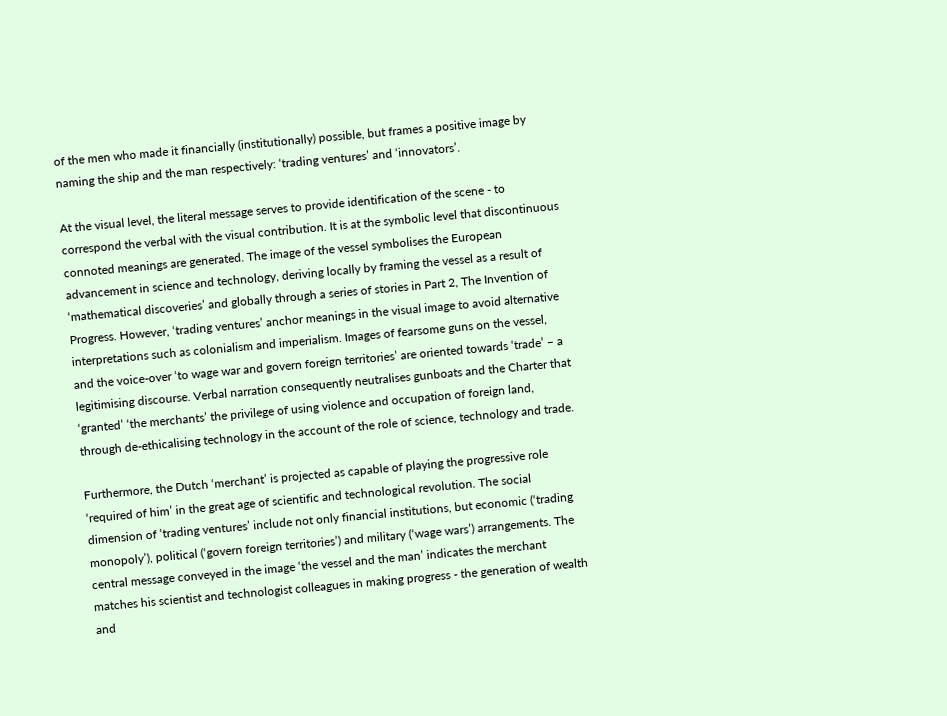of the men who made it financially (institutionally) possible, but frames a positive image by naming the ship and the man respectively: ‘trading ventures’ and ‘innovators’.

At the visual level, the literal message serves to provide identification of the scene - to correspond the verbal with the visual contribution. It is at the symbolic level that discontinuous connoted meanings are generated. The image of the vessel symbolises the European advancement in science and technology, deriving locally by framing the vessel as a result of ‘mathematical discoveries’ and globally through a series of stories in Part 2, The Invention of Progress. However, ‘trading ventures’ anchor meanings in the visual image to avoid alternative interpretations such as colonialism and imperialism. Images of fearsome guns on the vessel, and the voice-over ‘to wage war and govern foreign territories’ are oriented towards ‘trade’ – a legitimising discourse. Verbal narration consequently neutralises gunboats and the Charter that ‘granted’ ‘the merchants’ the privilege of using violence and occupation of foreign land, through de-ethicalising technology in the account of the role of science, technology and trade.

Furthermore, the Dutch ‘merchant’ is projected as capable of playing the progressive role ‘required of him’ in the great age of scientific and technological revolution. The social dimension of ‘trading ventures’ include not only financial institutions, but economic (‘trading monopoly’), political (‘govern foreign territories’) and military (‘wage wars’) arrangements. The central message conveyed in the image ‘the vessel and the man’ indicates the merchant matches his scientist and technologist colleagues in making progress - the generation of wealth and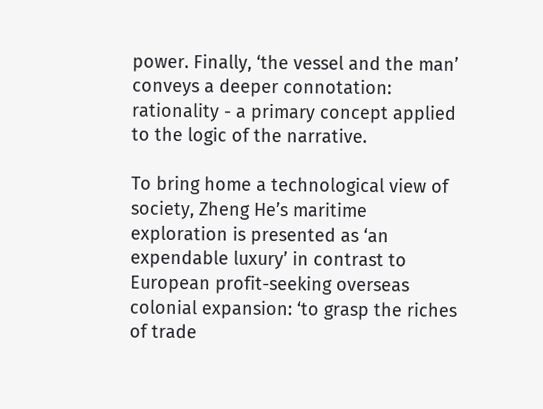power. Finally, ‘the vessel and the man’ conveys a deeper connotation: rationality - a primary concept applied to the logic of the narrative.

To bring home a technological view of society, Zheng He’s maritime exploration is presented as ‘an expendable luxury’ in contrast to European profit-seeking overseas colonial expansion: ‘to grasp the riches of trade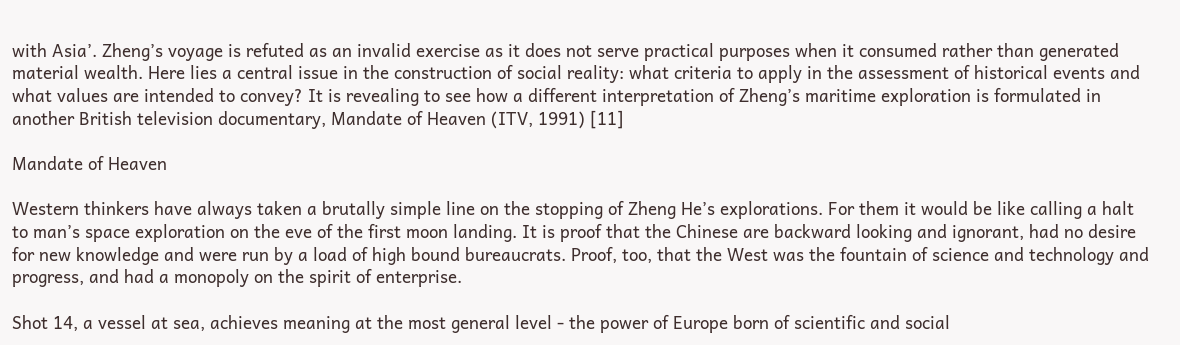with Asia’. Zheng’s voyage is refuted as an invalid exercise as it does not serve practical purposes when it consumed rather than generated material wealth. Here lies a central issue in the construction of social reality: what criteria to apply in the assessment of historical events and what values are intended to convey? It is revealing to see how a different interpretation of Zheng’s maritime exploration is formulated in another British television documentary, Mandate of Heaven (ITV, 1991) [11]

Mandate of Heaven

Western thinkers have always taken a brutally simple line on the stopping of Zheng He’s explorations. For them it would be like calling a halt to man’s space exploration on the eve of the first moon landing. It is proof that the Chinese are backward looking and ignorant, had no desire for new knowledge and were run by a load of high bound bureaucrats. Proof, too, that the West was the fountain of science and technology and progress, and had a monopoly on the spirit of enterprise.

Shot 14, a vessel at sea, achieves meaning at the most general level - the power of Europe born of scientific and social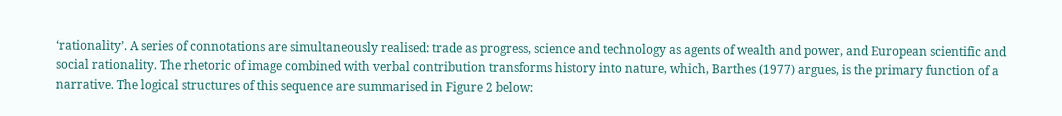‘rationality’. A series of connotations are simultaneously realised: trade as progress, science and technology as agents of wealth and power, and European scientific and social rationality. The rhetoric of image combined with verbal contribution transforms history into nature, which, Barthes (1977) argues, is the primary function of a narrative. The logical structures of this sequence are summarised in Figure 2 below: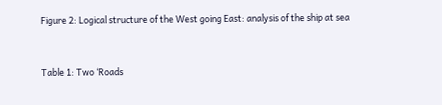Figure 2: Logical structure of the West going East: analysis of the ship at sea


Table 1: Two ‘Roads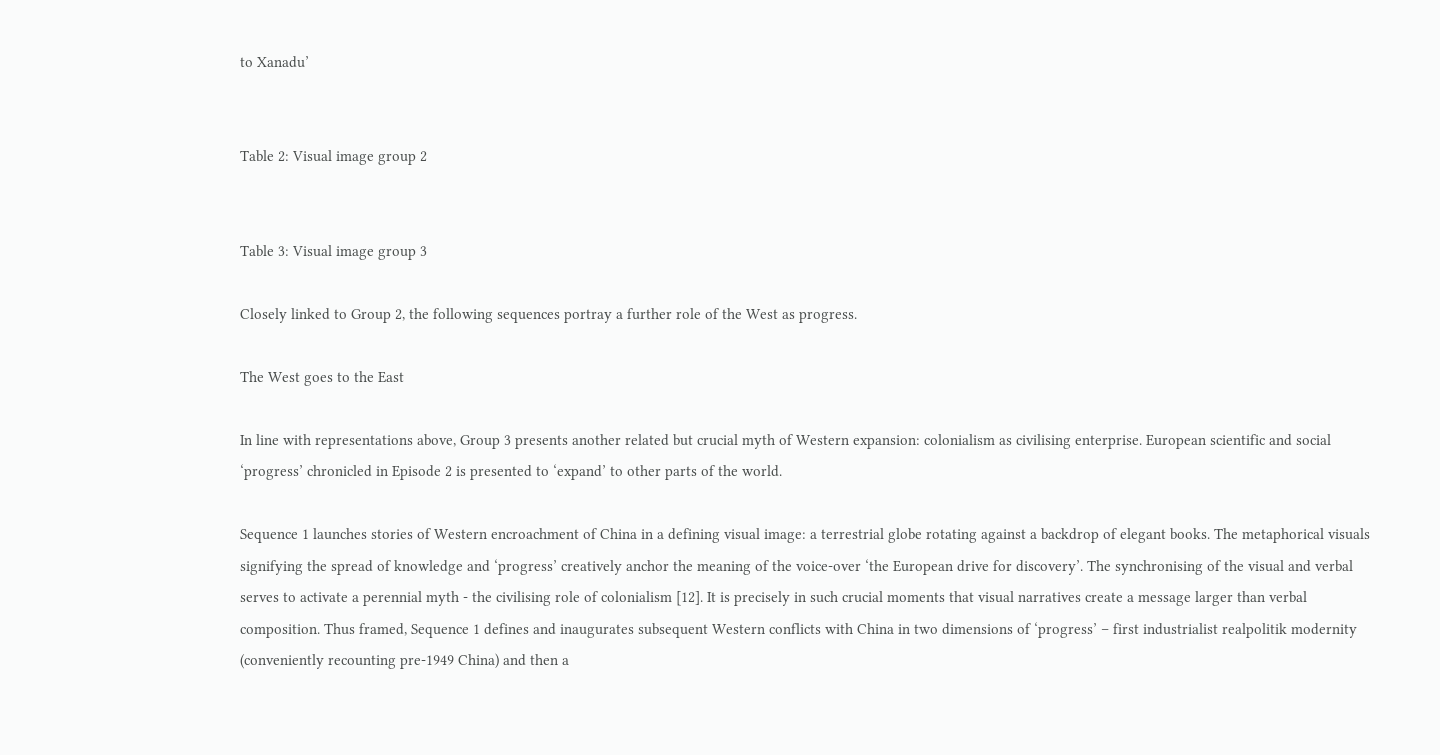to Xanadu’


Table 2: Visual image group 2


Table 3: Visual image group 3

Closely linked to Group 2, the following sequences portray a further role of the West as progress.

The West goes to the East

In line with representations above, Group 3 presents another related but crucial myth of Western expansion: colonialism as civilising enterprise. European scientific and social ‘progress’ chronicled in Episode 2 is presented to ‘expand’ to other parts of the world.

Sequence 1 launches stories of Western encroachment of China in a defining visual image: a terrestrial globe rotating against a backdrop of elegant books. The metaphorical visuals signifying the spread of knowledge and ‘progress’ creatively anchor the meaning of the voice-over ‘the European drive for discovery’. The synchronising of the visual and verbal serves to activate a perennial myth - the civilising role of colonialism [12]. It is precisely in such crucial moments that visual narratives create a message larger than verbal composition. Thus framed, Sequence 1 defines and inaugurates subsequent Western conflicts with China in two dimensions of ‘progress’ – first industrialist realpolitik modernity (conveniently recounting pre-1949 China) and then a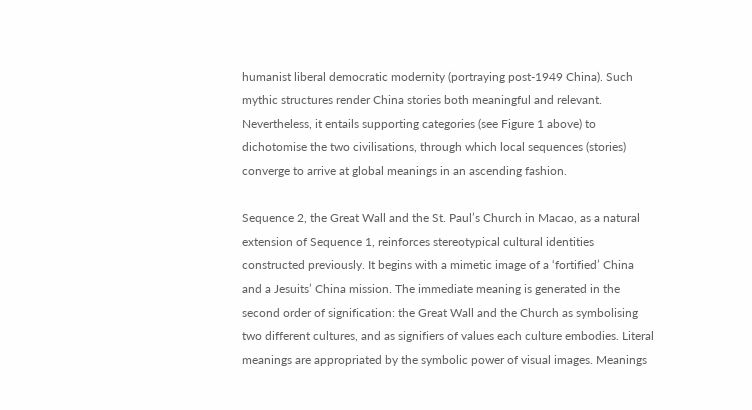humanist liberal democratic modernity (portraying post-1949 China). Such mythic structures render China stories both meaningful and relevant. Nevertheless, it entails supporting categories (see Figure 1 above) to dichotomise the two civilisations, through which local sequences (stories) converge to arrive at global meanings in an ascending fashion.

Sequence 2, the Great Wall and the St. Paul’s Church in Macao, as a natural extension of Sequence 1, reinforces stereotypical cultural identities constructed previously. It begins with a mimetic image of a ‘fortified’ China and a Jesuits’ China mission. The immediate meaning is generated in the second order of signification: the Great Wall and the Church as symbolising two different cultures, and as signifiers of values each culture embodies. Literal meanings are appropriated by the symbolic power of visual images. Meanings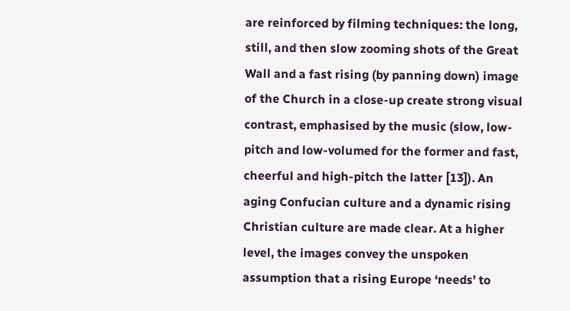are reinforced by filming techniques: the long, still, and then slow zooming shots of the Great Wall and a fast rising (by panning down) image of the Church in a close-up create strong visual contrast, emphasised by the music (slow, low-pitch and low-volumed for the former and fast, cheerful and high-pitch the latter [13]). An aging Confucian culture and a dynamic rising Christian culture are made clear. At a higher level, the images convey the unspoken assumption that a rising Europe ‘needs’ to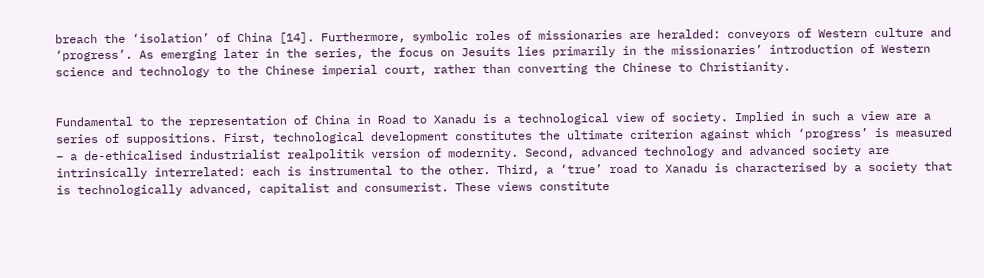breach the ‘isolation’ of China [14]. Furthermore, symbolic roles of missionaries are heralded: conveyors of Western culture and ‘progress’. As emerging later in the series, the focus on Jesuits lies primarily in the missionaries’ introduction of Western science and technology to the Chinese imperial court, rather than converting the Chinese to Christianity.


Fundamental to the representation of China in Road to Xanadu is a technological view of society. Implied in such a view are a series of suppositions. First, technological development constitutes the ultimate criterion against which ‘progress’ is measured – a de-ethicalised industrialist realpolitik version of modernity. Second, advanced technology and advanced society are intrinsically interrelated: each is instrumental to the other. Third, a ‘true’ road to Xanadu is characterised by a society that is technologically advanced, capitalist and consumerist. These views constitute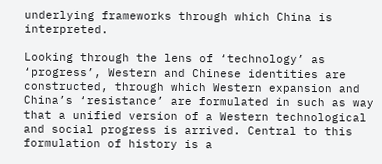underlying frameworks through which China is interpreted.

Looking through the lens of ‘technology’ as ‘progress’, Western and Chinese identities are constructed, through which Western expansion and China’s ‘resistance’ are formulated in such as way that a unified version of a Western technological and social progress is arrived. Central to this formulation of history is a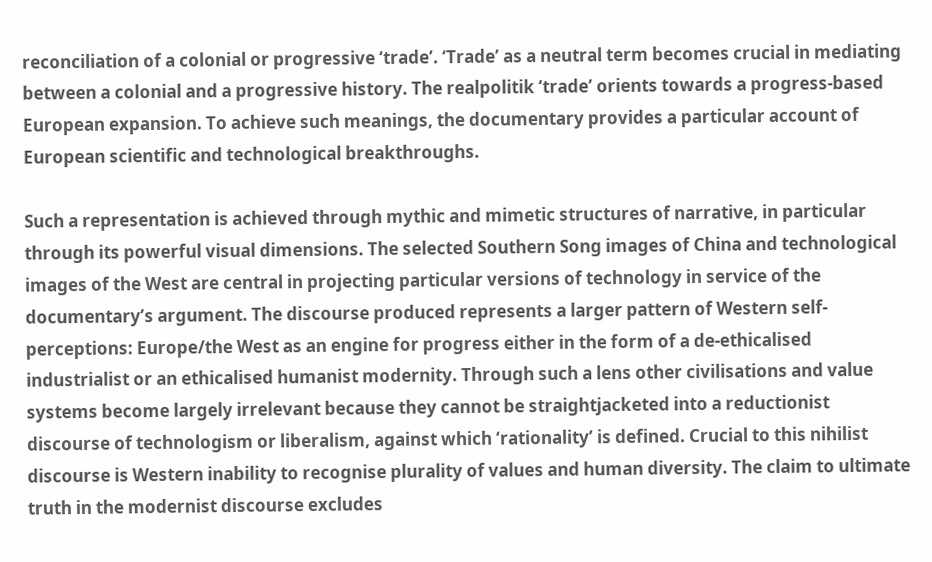reconciliation of a colonial or progressive ‘trade’. ‘Trade’ as a neutral term becomes crucial in mediating between a colonial and a progressive history. The realpolitik ‘trade’ orients towards a progress-based European expansion. To achieve such meanings, the documentary provides a particular account of European scientific and technological breakthroughs.

Such a representation is achieved through mythic and mimetic structures of narrative, in particular through its powerful visual dimensions. The selected Southern Song images of China and technological images of the West are central in projecting particular versions of technology in service of the documentary’s argument. The discourse produced represents a larger pattern of Western self-perceptions: Europe/the West as an engine for progress either in the form of a de-ethicalised industrialist or an ethicalised humanist modernity. Through such a lens other civilisations and value systems become largely irrelevant because they cannot be straightjacketed into a reductionist discourse of technologism or liberalism, against which ‘rationality’ is defined. Crucial to this nihilist discourse is Western inability to recognise plurality of values and human diversity. The claim to ultimate truth in the modernist discourse excludes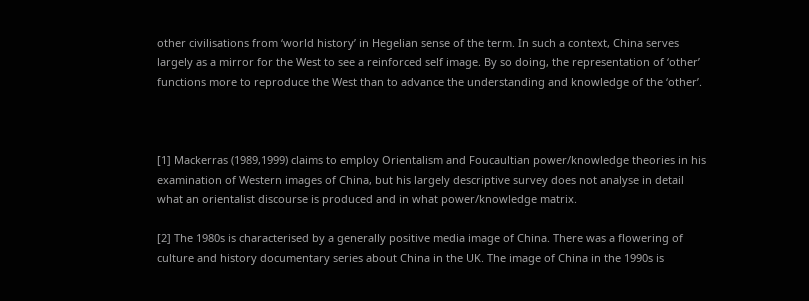other civilisations from ‘world history’ in Hegelian sense of the term. In such a context, China serves largely as a mirror for the West to see a reinforced self image. By so doing, the representation of ‘other’ functions more to reproduce the West than to advance the understanding and knowledge of the ‘other’.



[1] Mackerras (1989,1999) claims to employ Orientalism and Foucaultian power/knowledge theories in his examination of Western images of China, but his largely descriptive survey does not analyse in detail what an orientalist discourse is produced and in what power/knowledge matrix.

[2] The 1980s is characterised by a generally positive media image of China. There was a flowering of culture and history documentary series about China in the UK. The image of China in the 1990s is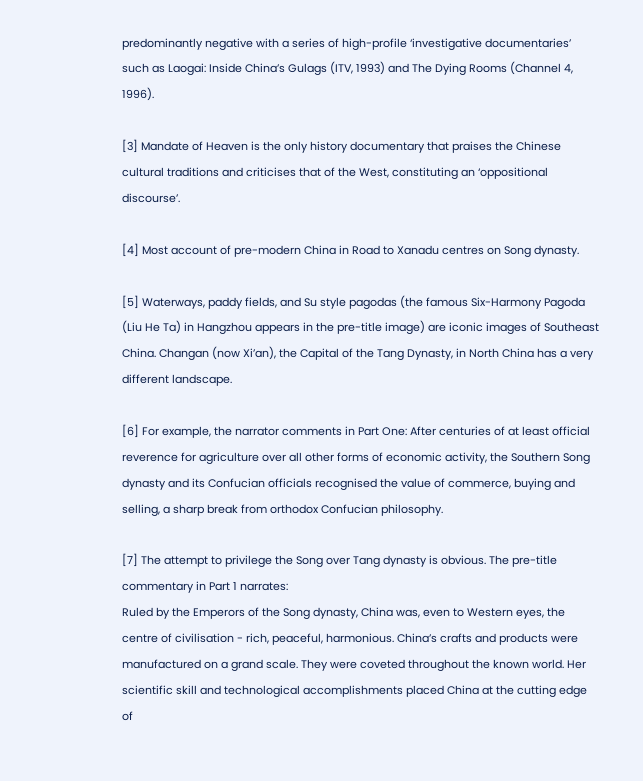predominantly negative with a series of high-profile ‘investigative documentaries’ such as Laogai: Inside China’s Gulags (ITV, 1993) and The Dying Rooms (Channel 4, 1996).

[3] Mandate of Heaven is the only history documentary that praises the Chinese cultural traditions and criticises that of the West, constituting an ‘oppositional discourse’.

[4] Most account of pre-modern China in Road to Xanadu centres on Song dynasty.

[5] Waterways, paddy fields, and Su style pagodas (the famous Six-Harmony Pagoda (Liu He Ta) in Hangzhou appears in the pre-title image) are iconic images of Southeast China. Changan (now Xi’an), the Capital of the Tang Dynasty, in North China has a very different landscape.

[6] For example, the narrator comments in Part One: After centuries of at least official reverence for agriculture over all other forms of economic activity, the Southern Song dynasty and its Confucian officials recognised the value of commerce, buying and selling, a sharp break from orthodox Confucian philosophy.

[7] The attempt to privilege the Song over Tang dynasty is obvious. The pre-title commentary in Part 1 narrates:
Ruled by the Emperors of the Song dynasty, China was, even to Western eyes, the centre of civilisation - rich, peaceful, harmonious. China’s crafts and products were manufactured on a grand scale. They were coveted throughout the known world. Her scientific skill and technological accomplishments placed China at the cutting edge of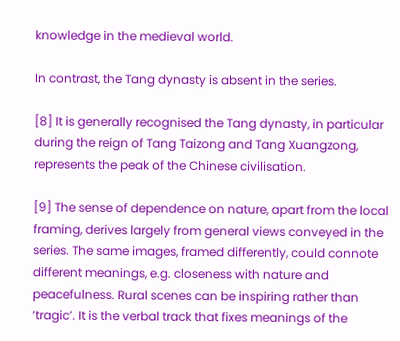knowledge in the medieval world.

In contrast, the Tang dynasty is absent in the series.

[8] It is generally recognised the Tang dynasty, in particular during the reign of Tang Taizong and Tang Xuangzong, represents the peak of the Chinese civilisation.

[9] The sense of dependence on nature, apart from the local framing, derives largely from general views conveyed in the series. The same images, framed differently, could connote different meanings, e.g. closeness with nature and peacefulness. Rural scenes can be inspiring rather than ‘tragic’. It is the verbal track that fixes meanings of the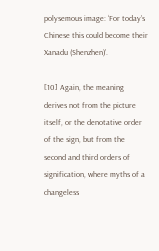polysemous image: ‘For today’s Chinese this could become their Xanadu (Shenzhen)’.

[10] Again, the meaning derives not from the picture itself, or the denotative order of the sign, but from the second and third orders of signification, where myths of a changeless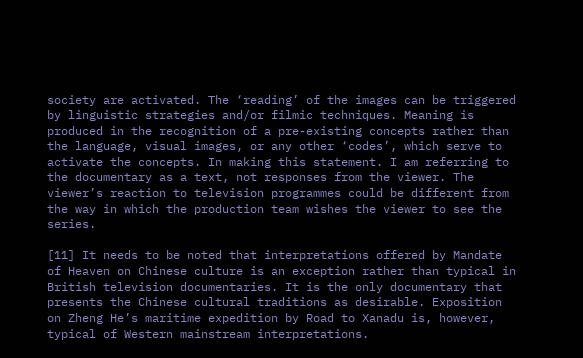society are activated. The ‘reading’ of the images can be triggered by linguistic strategies and/or filmic techniques. Meaning is produced in the recognition of a pre-existing concepts rather than the language, visual images, or any other ‘codes’, which serve to activate the concepts. In making this statement. I am referring to the documentary as a text, not responses from the viewer. The viewer’s reaction to television programmes could be different from the way in which the production team wishes the viewer to see the series.

[11] It needs to be noted that interpretations offered by Mandate of Heaven on Chinese culture is an exception rather than typical in British television documentaries. It is the only documentary that presents the Chinese cultural traditions as desirable. Exposition on Zheng He’s maritime expedition by Road to Xanadu is, however, typical of Western mainstream interpretations.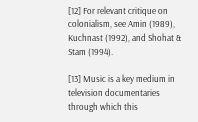[12] For relevant critique on colonialism, see Amin (1989), Kuchnast (1992), and Shohat & Stam (1994).

[13] Music is a key medium in television documentaries through which this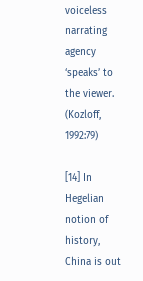voiceless narrating agency ‘speaks’ to the viewer. (Kozloff, 1992:79)

[14] In Hegelian notion of history, China is out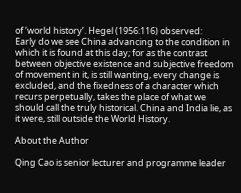of ‘world history’. Hegel (1956:116) observed:
Early do we see China advancing to the condition in which it is found at this day; for as the contrast between objective existence and subjective freedom of movement in it, is still wanting, every change is excluded, and the fixedness of a character which recurs perpetually, takes the place of what we should call the truly historical. China and India lie, as it were, still outside the World History.

About the Author

Qing Cao is senior lecturer and programme leader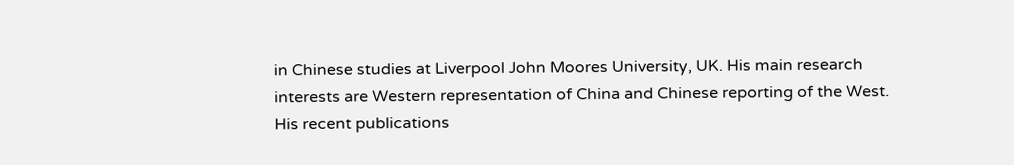in Chinese studies at Liverpool John Moores University, UK. His main research interests are Western representation of China and Chinese reporting of the West. His recent publications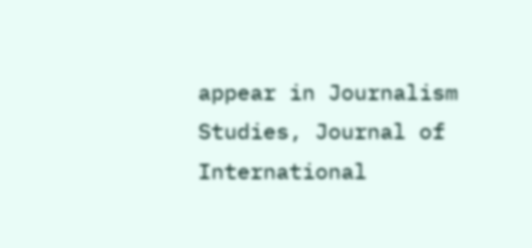appear in Journalism Studies, Journal of International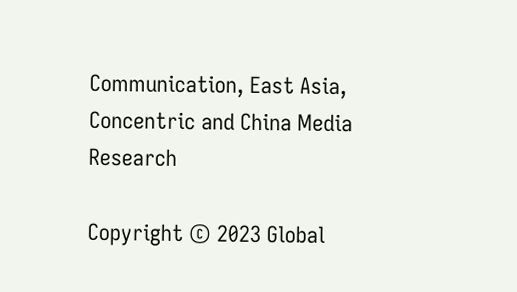Communication, East Asia, Concentric and China Media Research

Copyright © 2023 Global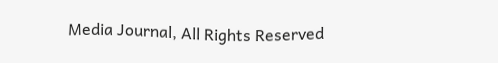Media Journal, All Rights Reserved